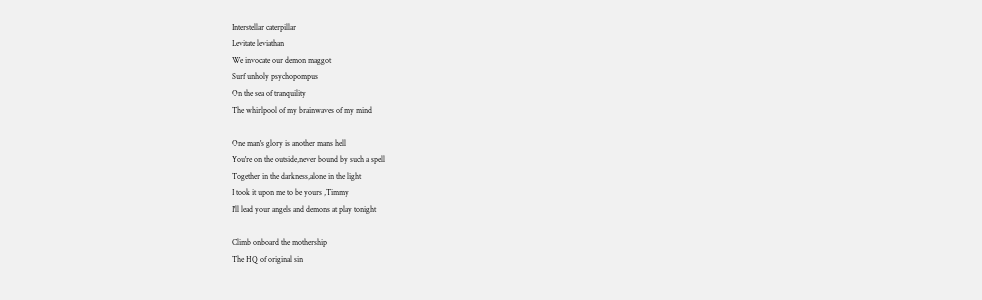Interstellar caterpillar
Levitate leviathan
We invocate our demon maggot
Surf unholy psychopompus
On the sea of tranquility
The whirlpool of my brainwaves of my mind

One man's glory is another mans hell
You're on the outside,never bound by such a spell
Together in the darkness,alone in the light
I took it upon me to be yours ,Timmy
I'll lead your angels and demons at play tonight

Climb onboard the mothership
The HQ of original sin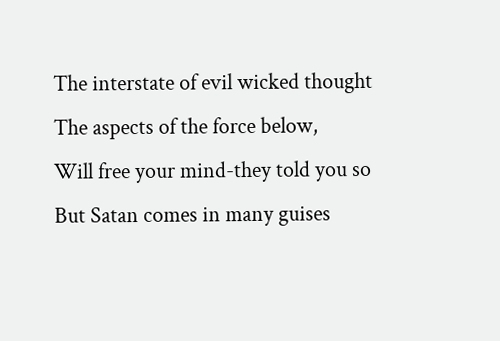The interstate of evil wicked thought
The aspects of the force below,
Will free your mind-they told you so
But Satan comes in many guises